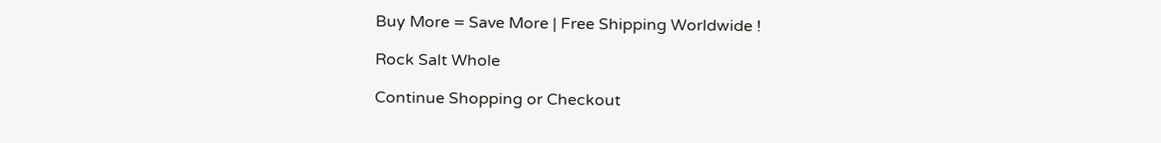Buy More = Save More | Free Shipping Worldwide !

Rock Salt Whole

Continue Shopping or Checkout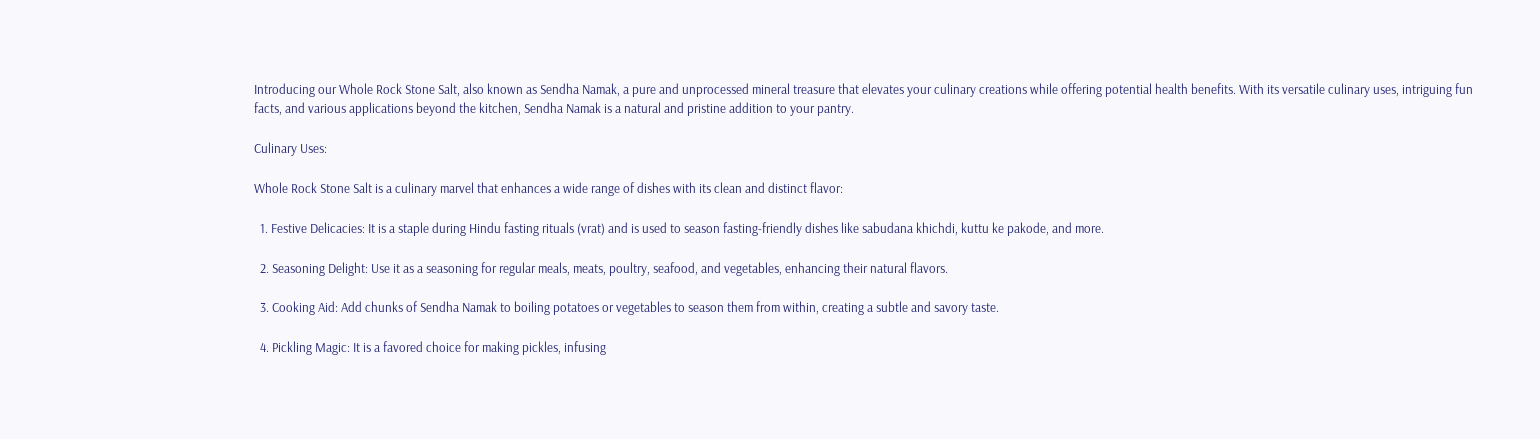Introducing our Whole Rock Stone Salt, also known as Sendha Namak, a pure and unprocessed mineral treasure that elevates your culinary creations while offering potential health benefits. With its versatile culinary uses, intriguing fun facts, and various applications beyond the kitchen, Sendha Namak is a natural and pristine addition to your pantry.

Culinary Uses:

Whole Rock Stone Salt is a culinary marvel that enhances a wide range of dishes with its clean and distinct flavor:

  1. Festive Delicacies: It is a staple during Hindu fasting rituals (vrat) and is used to season fasting-friendly dishes like sabudana khichdi, kuttu ke pakode, and more.

  2. Seasoning Delight: Use it as a seasoning for regular meals, meats, poultry, seafood, and vegetables, enhancing their natural flavors.

  3. Cooking Aid: Add chunks of Sendha Namak to boiling potatoes or vegetables to season them from within, creating a subtle and savory taste.

  4. Pickling Magic: It is a favored choice for making pickles, infusing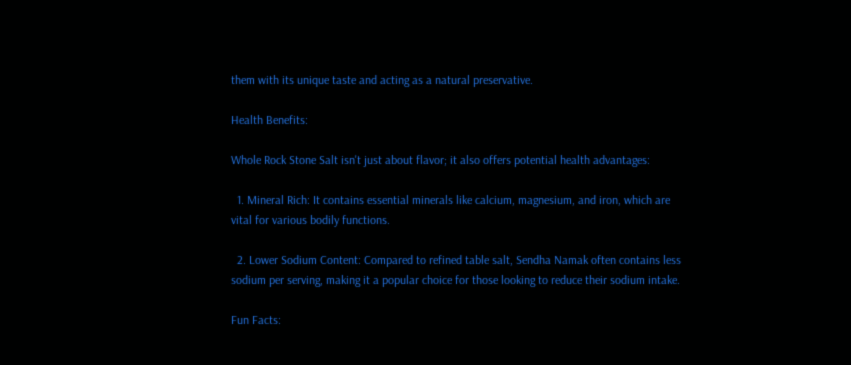them with its unique taste and acting as a natural preservative.

Health Benefits:

Whole Rock Stone Salt isn't just about flavor; it also offers potential health advantages:

  1. Mineral Rich: It contains essential minerals like calcium, magnesium, and iron, which are vital for various bodily functions.

  2. Lower Sodium Content: Compared to refined table salt, Sendha Namak often contains less sodium per serving, making it a popular choice for those looking to reduce their sodium intake.

Fun Facts: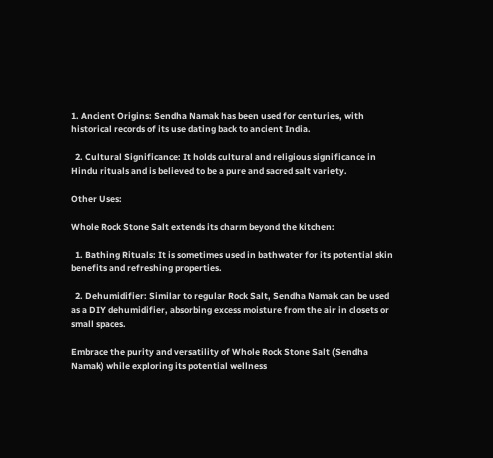1. Ancient Origins: Sendha Namak has been used for centuries, with historical records of its use dating back to ancient India.

  2. Cultural Significance: It holds cultural and religious significance in Hindu rituals and is believed to be a pure and sacred salt variety.

Other Uses:

Whole Rock Stone Salt extends its charm beyond the kitchen:

  1. Bathing Rituals: It is sometimes used in bathwater for its potential skin benefits and refreshing properties.

  2. Dehumidifier: Similar to regular Rock Salt, Sendha Namak can be used as a DIY dehumidifier, absorbing excess moisture from the air in closets or small spaces.

Embrace the purity and versatility of Whole Rock Stone Salt (Sendha Namak) while exploring its potential wellness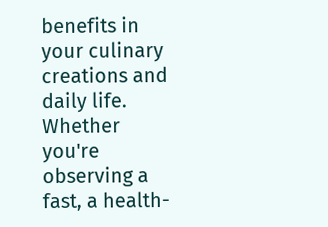benefits in your culinary creations and daily life. Whether you're observing a fast, a health-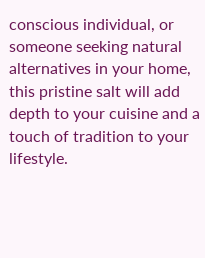conscious individual, or someone seeking natural alternatives in your home, this pristine salt will add depth to your cuisine and a touch of tradition to your lifestyle.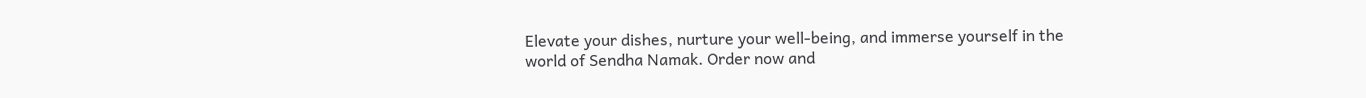Elevate your dishes, nurture your well-being, and immerse yourself in the world of Sendha Namak. Order now and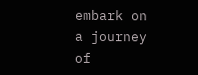embark on a journey of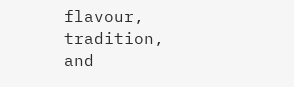flavour, tradition, and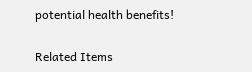potential health benefits!

Related Items